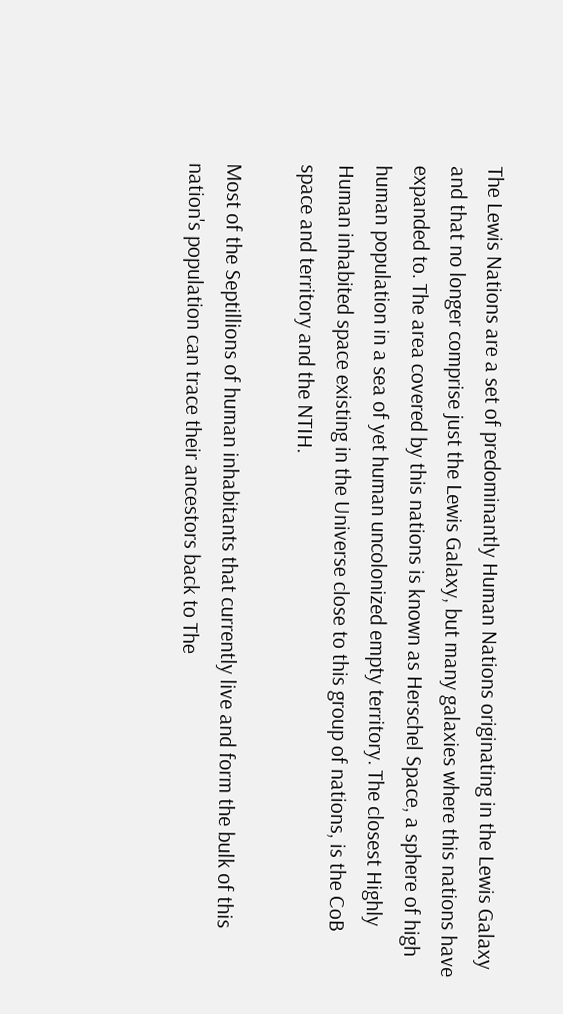The Lewis Nations are a set of predominantly Human Nations originating in the Lewis Galaxy and that no longer comprise just the Lewis Galaxy, but many galaxies where this nations have expanded to. The area covered by this nations is known as Herschel Space, a sphere of high human population in a sea of yet human uncolonized empty territory. The closest Highly Human inhabited space existing in the Universe close to this group of nations, is the CoB space and territory and the NTIH.

Most of the Septillions of human inhabitants that currently live and form the bulk of this nation's population can trace their ancestors back to The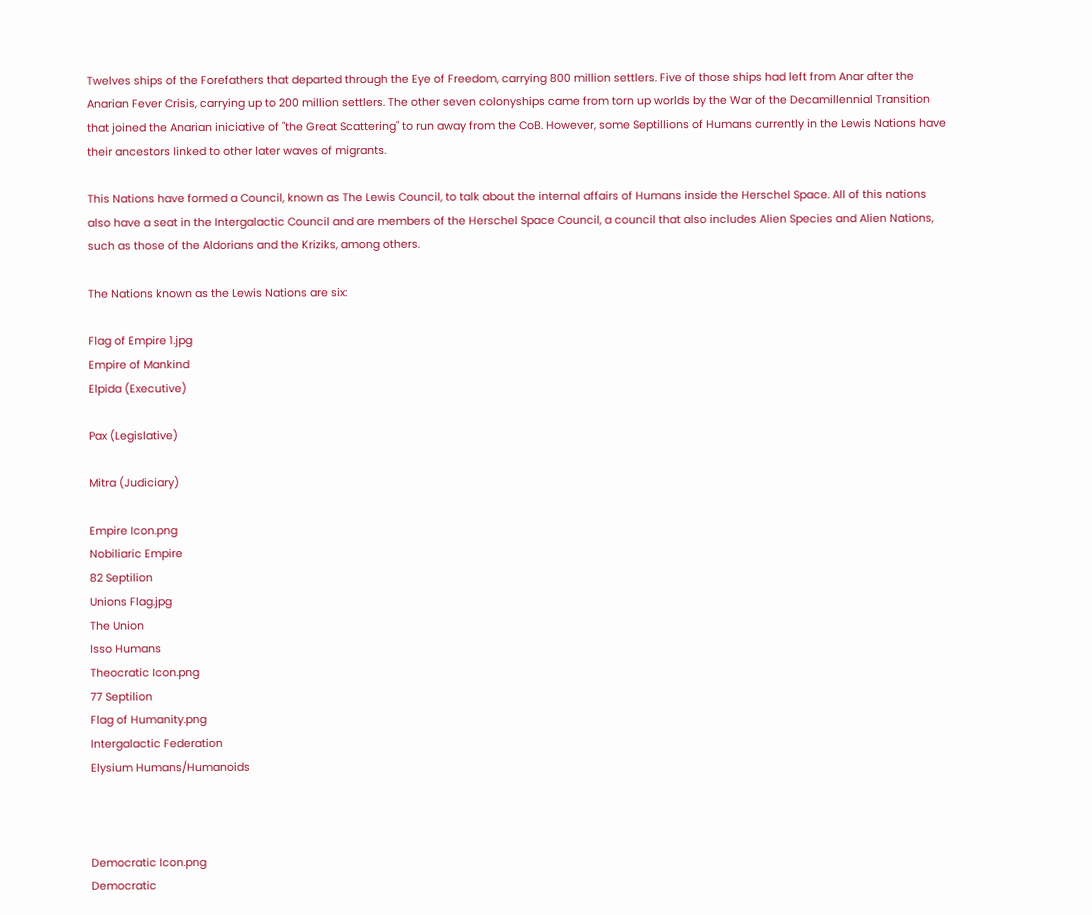Twelves ships of the Forefathers that departed through the Eye of Freedom, carrying 800 million settlers. Five of those ships had left from Anar after the Anarian Fever Crisis, carrying up to 200 million settlers. The other seven colonyships came from torn up worlds by the War of the Decamillennial Transition that joined the Anarian iniciative of "the Great Scattering" to run away from the CoB. However, some Septillions of Humans currently in the Lewis Nations have their ancestors linked to other later waves of migrants.

This Nations have formed a Council, known as The Lewis Council, to talk about the internal affairs of Humans inside the Herschel Space. All of this nations also have a seat in the Intergalactic Council and are members of the Herschel Space Council, a council that also includes Alien Species and Alien Nations, such as those of the Aldorians and the Kriziks, among others.

The Nations known as the Lewis Nations are six:

Flag of Empire 1.jpg
Empire of Mankind
Elpida (Executive)

Pax (Legislative)

Mitra (Judiciary)

Empire Icon.png
Nobiliaric Empire
82 Septilion
Unions Flag.jpg
The Union
Isso Humans
Theocratic Icon.png
77 Septilion
Flag of Humanity.png
Intergalactic Federation
Elysium Humans/Humanoids



Democratic Icon.png
Democratic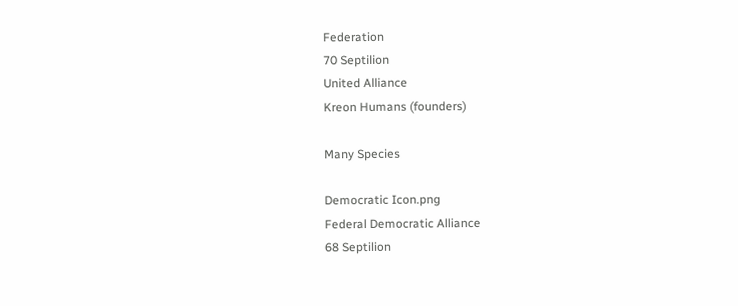Federation
70 Septilion
United Alliance
Kreon Humans (founders)

Many Species

Democratic Icon.png
Federal Democratic Alliance
68 Septilion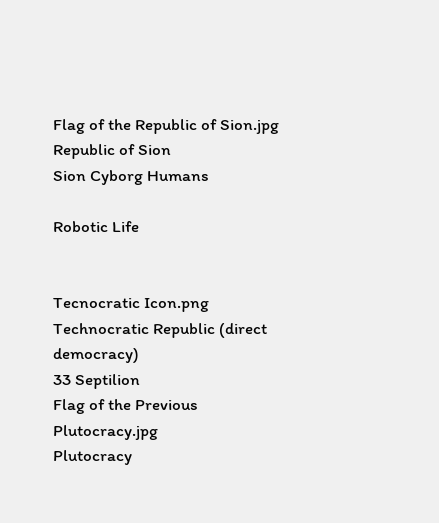Flag of the Republic of Sion.jpg
Republic of Sion
Sion Cyborg Humans

Robotic Life


Tecnocratic Icon.png
Technocratic Republic (direct democracy)
33 Septilion
Flag of the Previous Plutocracy.jpg
Plutocracy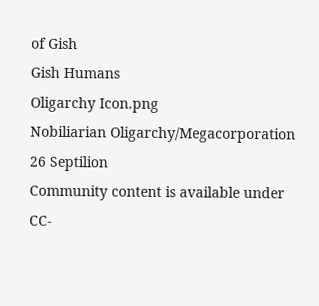of Gish
Gish Humans
Oligarchy Icon.png
Nobiliarian Oligarchy/Megacorporation
26 Septilion
Community content is available under CC-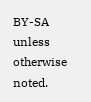BY-SA unless otherwise noted.